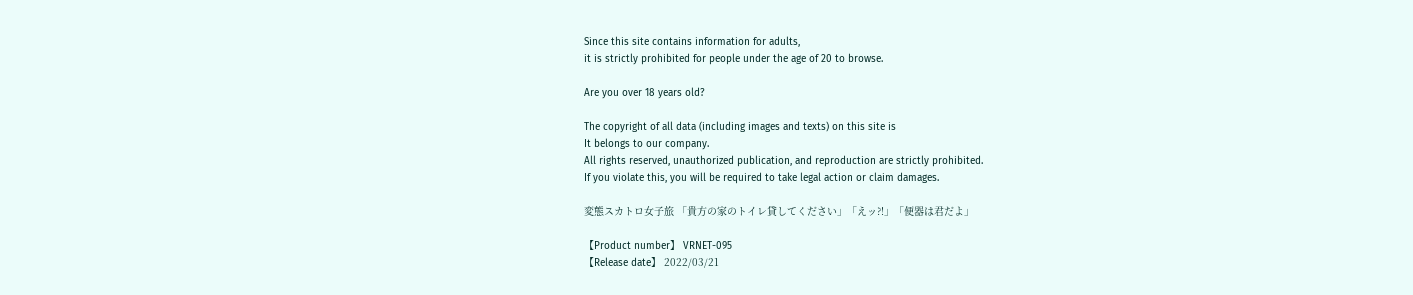Since this site contains information for adults,
it is strictly prohibited for people under the age of 20 to browse.

Are you over 18 years old?

The copyright of all data (including images and texts) on this site is
It belongs to our company.
All rights reserved, unauthorized publication, and reproduction are strictly prohibited.
If you violate this, you will be required to take legal action or claim damages.

変態スカトロ女子旅 「貴方の家のトイレ貸してください」「えッ?!」「便器は君だよ」

【Product number】 VRNET-095
【Release date】 2022/03/21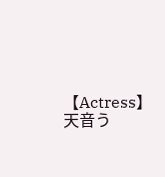【Actress】 天音う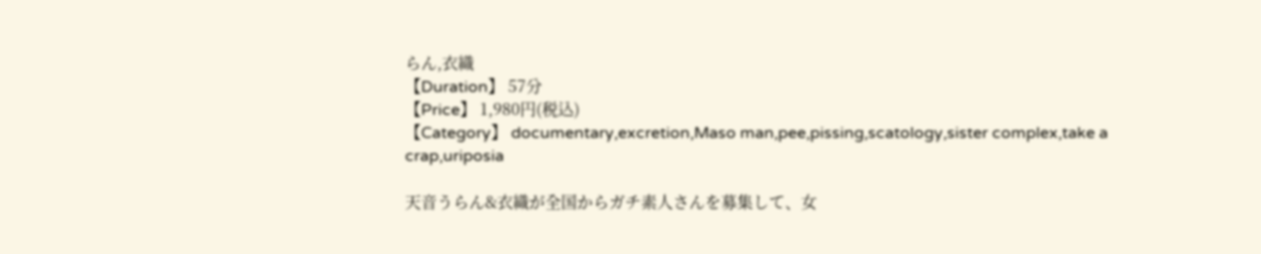らん,衣織
【Duration】 57分
【Price】 1,980円(税込)
【Category】 documentary,excretion,Maso man,pee,pissing,scatology,sister complex,take a crap,uriposia

天音うらん&衣織が全国からガチ素人さんを募集して、女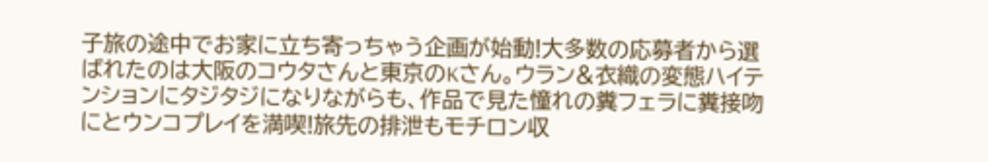子旅の途中でお家に立ち寄っちゃう企画が始動!大多数の応募者から選ばれたのは大阪のコウタさんと東京のKさん。ウラン&衣織の変態ハイテンションにタジタジになりながらも、作品で見た憧れの糞フェラに糞接吻にとウンコプレイを満喫!旅先の排泄もモチロン収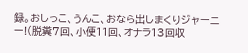録。おしっこ、うんこ、おなら出しまくりジャーニー!(脱糞7回、小便11回、オナラ13回収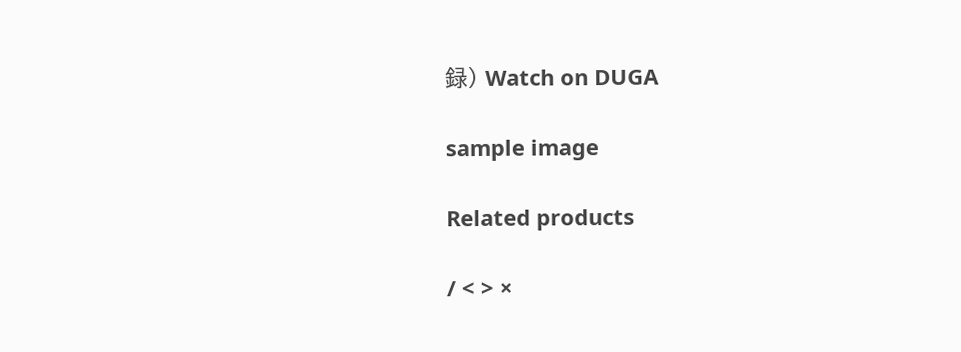録) Watch on DUGA

sample image

Related products

/ < > ×